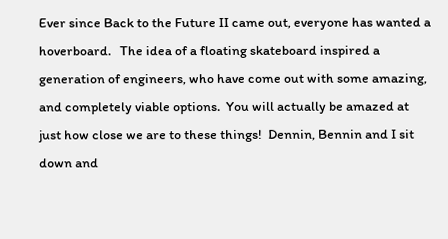Ever since Back to the Future II came out, everyone has wanted a hoverboard.   The idea of a floating skateboard inspired a generation of engineers, who have come out with some amazing, and completely viable options.  You will actually be amazed at just how close we are to these things!  Dennin, Bennin and I sit down and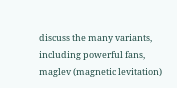discuss the many variants, including powerful fans, maglev (magnetic levitation)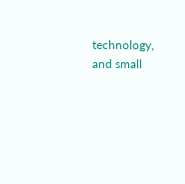technology, and small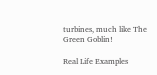turbines, much like The Green Goblin!

Real Life Examples